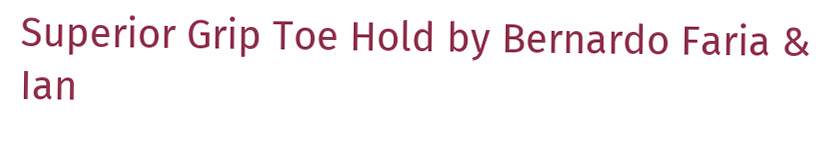Superior Grip Toe Hold by Bernardo Faria & Ian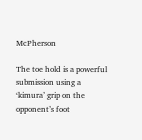McPherson

The toe hold is a powerful submission using a ‘kimura’ grip on the opponent’s foot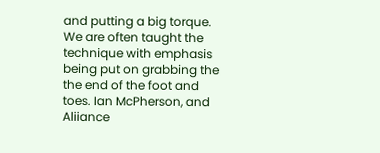and putting a big torque. We are often taught the technique with emphasis being put on grabbing the the end of the foot and toes. Ian McPherson, and Aliiance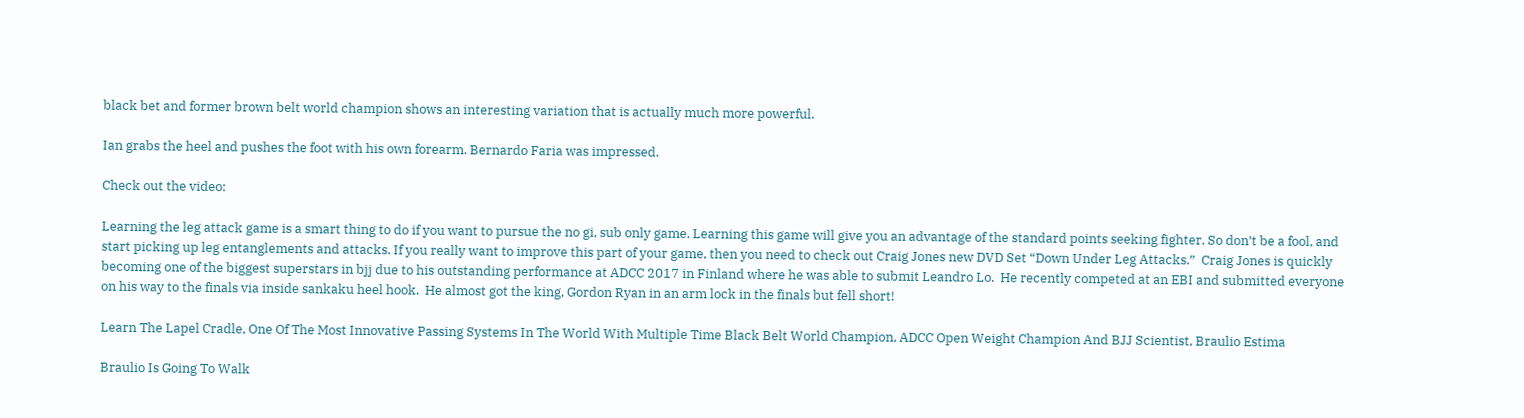black bet and former brown belt world champion shows an interesting variation that is actually much more powerful.

Ian grabs the heel and pushes the foot with his own forearm. Bernardo Faria was impressed.

Check out the video:

Learning the leg attack game is a smart thing to do if you want to pursue the no gi, sub only game. Learning this game will give you an advantage of the standard points seeking fighter. So don’t be a fool, and start picking up leg entanglements and attacks. If you really want to improve this part of your game, then you need to check out Craig Jones new DVD Set “Down Under Leg Attacks.”  Craig Jones is quickly becoming one of the biggest superstars in bjj due to his outstanding performance at ADCC 2017 in Finland where he was able to submit Leandro Lo.  He recently competed at an EBI and submitted everyone on his way to the finals via inside sankaku heel hook.  He almost got the king, Gordon Ryan in an arm lock in the finals but fell short!

Learn The Lapel Cradle, One Of The Most Innovative Passing Systems In The World With Multiple Time Black Belt World Champion, ADCC Open Weight Champion And BJJ Scientist, Braulio Estima

Braulio Is Going To Walk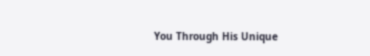You Through His Unique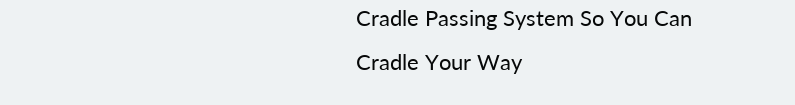Cradle Passing System So You Can Cradle Your Way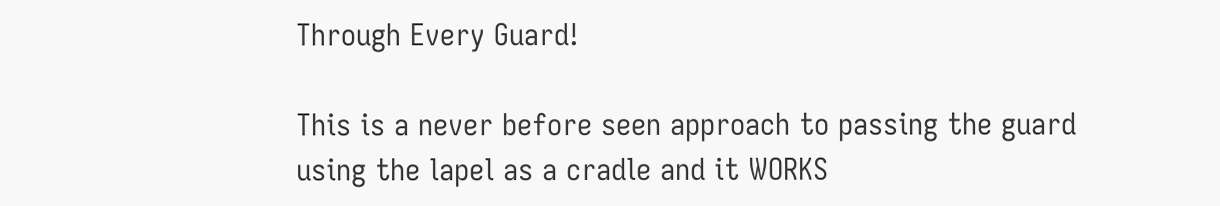Through Every Guard!

This is a never before seen approach to passing the guard using the lapel as a cradle and it WORKS